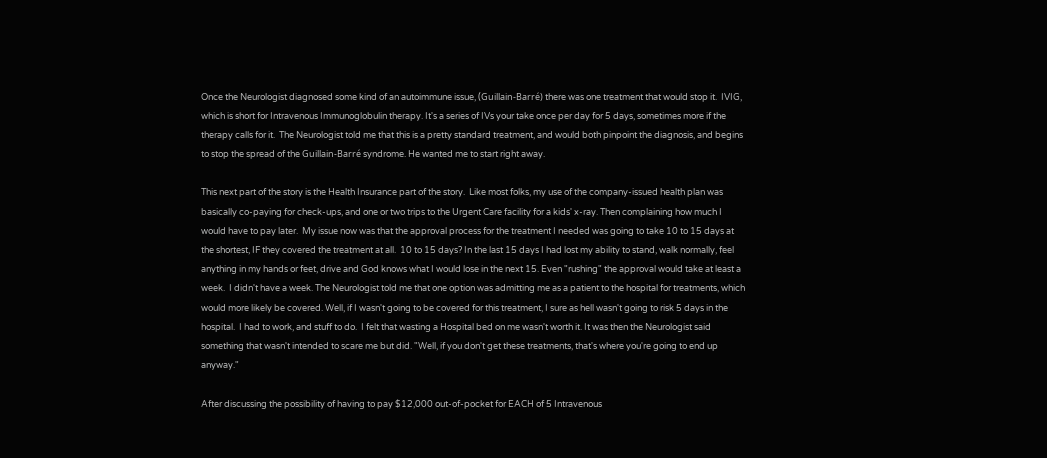Once the Neurologist diagnosed some kind of an autoimmune issue, (Guillain-Barré) there was one treatment that would stop it.  IVIG, which is short for Intravenous Immunoglobulin therapy. It's a series of IVs your take once per day for 5 days, sometimes more if the therapy calls for it.  The Neurologist told me that this is a pretty standard treatment, and would both pinpoint the diagnosis, and begins to stop the spread of the Guillain-Barré syndrome. He wanted me to start right away.

This next part of the story is the Health Insurance part of the story.  Like most folks, my use of the company-issued health plan was basically co-paying for check-ups, and one or two trips to the Urgent Care facility for a kids' x-ray. Then complaining how much I would have to pay later.  My issue now was that the approval process for the treatment I needed was going to take 10 to 15 days at the shortest, IF they covered the treatment at all.  10 to 15 days? In the last 15 days I had lost my ability to stand, walk normally, feel anything in my hands or feet, drive and God knows what I would lose in the next 15. Even "rushing" the approval would take at least a week.  I didn't have a week. The Neurologist told me that one option was admitting me as a patient to the hospital for treatments, which would more likely be covered. Well, if I wasn't going to be covered for this treatment, I sure as hell wasn't going to risk 5 days in the hospital.  I had to work, and stuff to do.  I felt that wasting a Hospital bed on me wasn't worth it. It was then the Neurologist said something that wasn't intended to scare me but did. "Well, if you don't get these treatments, that's where you're going to end up anyway."

After discussing the possibility of having to pay $12,000 out-of-pocket for EACH of 5 Intravenous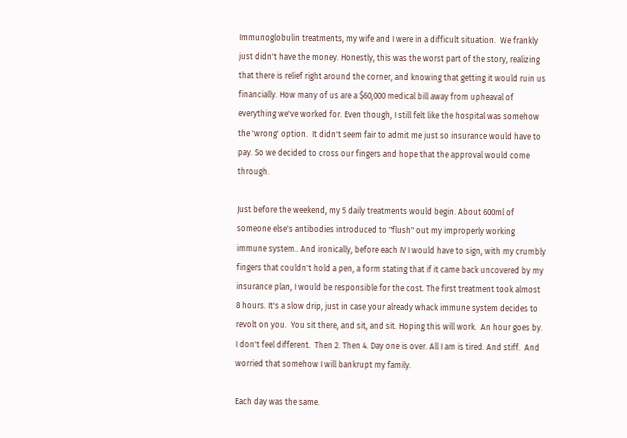Immunoglobulin treatments, my wife and I were in a difficult situation.  We frankly just didn't have the money. Honestly, this was the worst part of the story, realizing that there is relief right around the corner, and knowing that getting it would ruin us financially. How many of us are a $60,000 medical bill away from upheaval of everything we've worked for. Even though, I still felt like the hospital was somehow the 'wrong' option.  It didn't seem fair to admit me just so insurance would have to pay. So we decided to cross our fingers and hope that the approval would come through.

Just before the weekend, my 5 daily treatments would begin. About 600ml of someone else's antibodies introduced to "flush" out my improperly working immune system.. And ironically, before each IV I would have to sign, with my crumbly fingers that couldn't hold a pen, a form stating that if it came back uncovered by my insurance plan, I would be responsible for the cost. The first treatment took almost 8 hours. It's a slow drip, just in case your already whack immune system decides to revolt on you.  You sit there, and sit, and sit. Hoping this will work.  An hour goes by. I don't feel different.  Then 2. Then 4. Day one is over. All I am is tired. And stiff.  And worried that somehow I will bankrupt my family.

Each day was the same.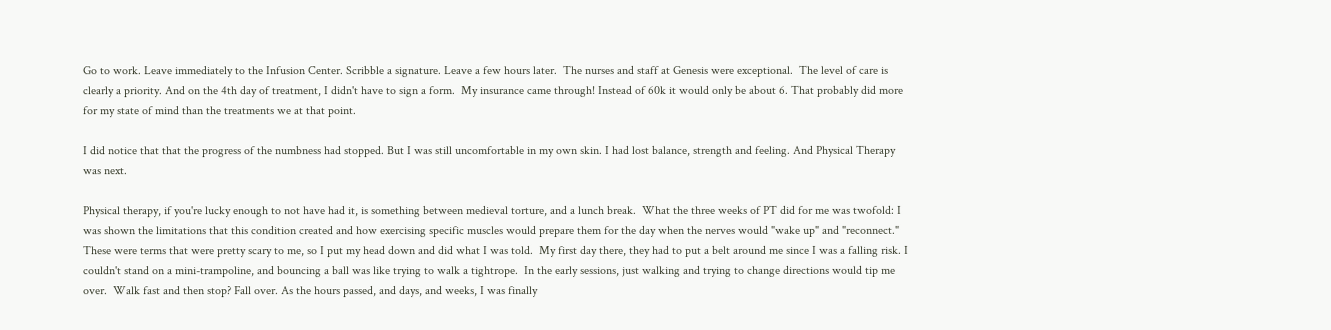Go to work. Leave immediately to the Infusion Center. Scribble a signature. Leave a few hours later.  The nurses and staff at Genesis were exceptional.  The level of care is clearly a priority. And on the 4th day of treatment, I didn't have to sign a form.  My insurance came through! Instead of 60k it would only be about 6. That probably did more for my state of mind than the treatments we at that point.

I did notice that that the progress of the numbness had stopped. But I was still uncomfortable in my own skin. I had lost balance, strength and feeling. And Physical Therapy was next.

Physical therapy, if you're lucky enough to not have had it, is something between medieval torture, and a lunch break.  What the three weeks of PT did for me was twofold: I was shown the limitations that this condition created and how exercising specific muscles would prepare them for the day when the nerves would "wake up" and "reconnect."  These were terms that were pretty scary to me, so I put my head down and did what I was told.  My first day there, they had to put a belt around me since I was a falling risk. I couldn't stand on a mini-trampoline, and bouncing a ball was like trying to walk a tightrope.  In the early sessions, just walking and trying to change directions would tip me  over.  Walk fast and then stop? Fall over. As the hours passed, and days, and weeks, I was finally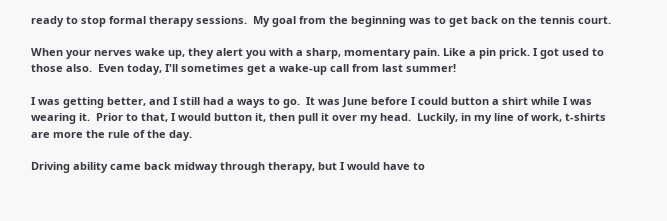ready to stop formal therapy sessions.  My goal from the beginning was to get back on the tennis court.

When your nerves wake up, they alert you with a sharp, momentary pain. Like a pin prick. I got used to those also.  Even today, I'll sometimes get a wake-up call from last summer!

I was getting better, and I still had a ways to go.  It was June before I could button a shirt while I was wearing it.  Prior to that, I would button it, then pull it over my head.  Luckily, in my line of work, t-shirts are more the rule of the day.

Driving ability came back midway through therapy, but I would have to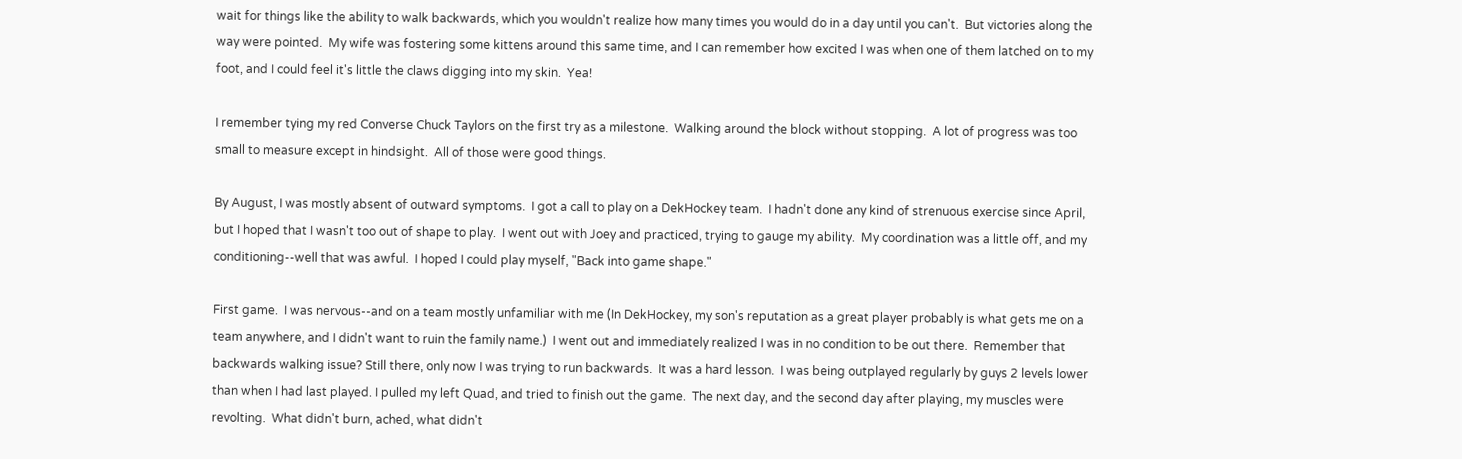wait for things like the ability to walk backwards, which you wouldn't realize how many times you would do in a day until you can't.  But victories along the way were pointed.  My wife was fostering some kittens around this same time, and I can remember how excited I was when one of them latched on to my foot, and I could feel it's little the claws digging into my skin.  Yea!

I remember tying my red Converse Chuck Taylors on the first try as a milestone.  Walking around the block without stopping.  A lot of progress was too small to measure except in hindsight.  All of those were good things.

By August, I was mostly absent of outward symptoms.  I got a call to play on a DekHockey team.  I hadn't done any kind of strenuous exercise since April, but I hoped that I wasn't too out of shape to play.  I went out with Joey and practiced, trying to gauge my ability.  My coordination was a little off, and my conditioning--well that was awful.  I hoped I could play myself, "Back into game shape."

First game.  I was nervous--and on a team mostly unfamiliar with me (In DekHockey, my son's reputation as a great player probably is what gets me on a team anywhere, and I didn't want to ruin the family name.)  I went out and immediately realized I was in no condition to be out there.  Remember that backwards walking issue? Still there, only now I was trying to run backwards.  It was a hard lesson.  I was being outplayed regularly by guys 2 levels lower than when I had last played. I pulled my left Quad, and tried to finish out the game.  The next day, and the second day after playing, my muscles were revolting.  What didn't burn, ached, what didn't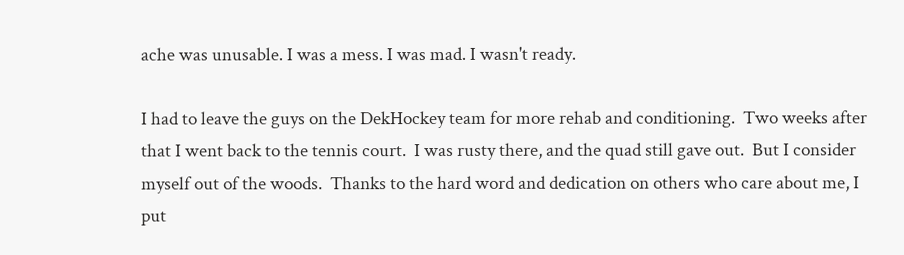ache was unusable. I was a mess. I was mad. I wasn't ready.

I had to leave the guys on the DekHockey team for more rehab and conditioning.  Two weeks after that I went back to the tennis court.  I was rusty there, and the quad still gave out.  But I consider myself out of the woods.  Thanks to the hard word and dedication on others who care about me, I put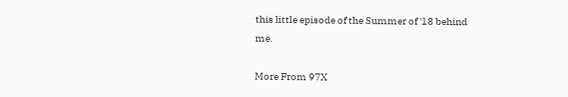this little episode of the Summer of '18 behind me.

More From 97X